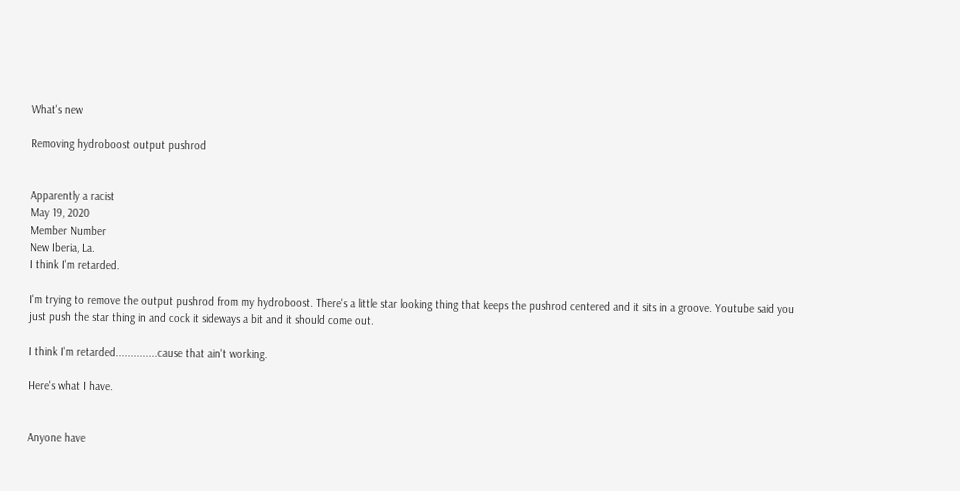What's new

Removing hydroboost output pushrod


Apparently a racist
May 19, 2020
Member Number
New Iberia, La.
I think I'm retarded.

I'm trying to remove the output pushrod from my hydroboost. There's a little star looking thing that keeps the pushrod centered and it sits in a groove. Youtube said you just push the star thing in and cock it sideways a bit and it should come out.

I think I'm retarded..............cause that ain't working.

Here's what I have.


Anyone have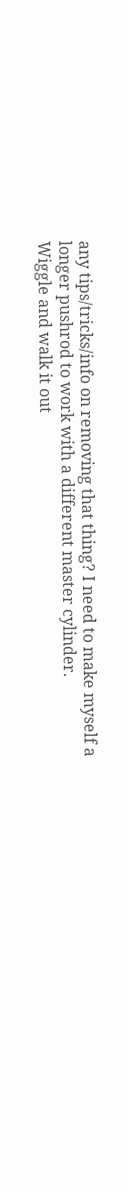any tips/tricks/info on removing that thing? I need to make myself a longer pushrod to work with a different master cylinder.
Wiggle and walk it out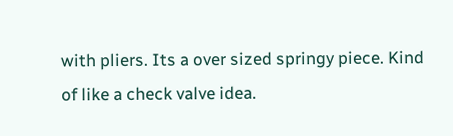with pliers. Its a over sized springy piece. Kind of like a check valve idea.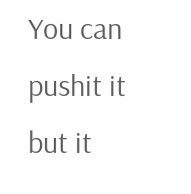You can pushit it but it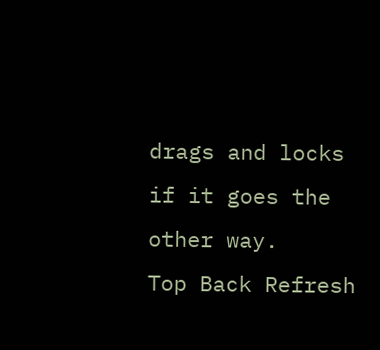drags and locks if it goes the other way.
Top Back Refresh